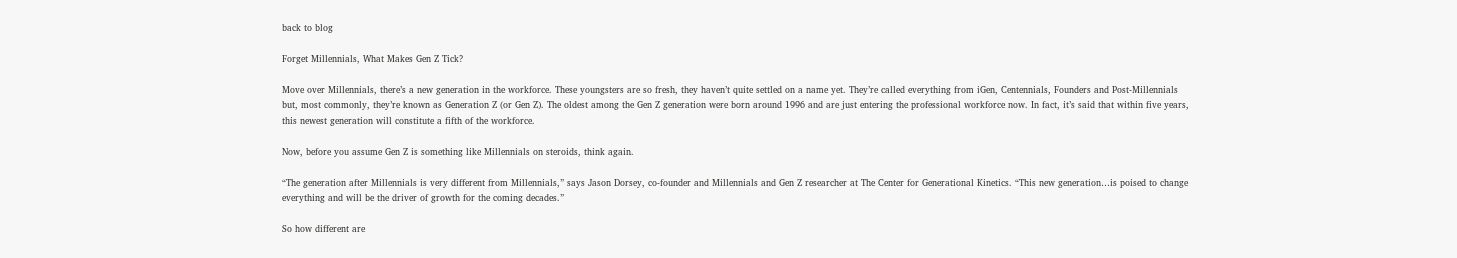back to blog

Forget Millennials, What Makes Gen Z Tick?

Move over Millennials, there’s a new generation in the workforce. These youngsters are so fresh, they haven’t quite settled on a name yet. They’re called everything from iGen, Centennials, Founders and Post-Millennials but, most commonly, they’re known as Generation Z (or Gen Z). The oldest among the Gen Z generation were born around 1996 and are just entering the professional workforce now. In fact, it’s said that within five years, this newest generation will constitute a fifth of the workforce.

Now, before you assume Gen Z is something like Millennials on steroids, think again.

“The generation after Millennials is very different from Millennials,” says Jason Dorsey, co-founder and Millennials and Gen Z researcher at The Center for Generational Kinetics. “This new generation…is poised to change everything and will be the driver of growth for the coming decades.”

So how different are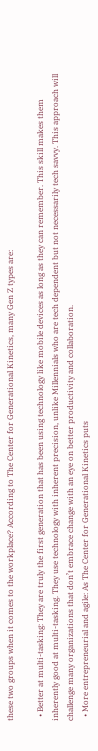these two groups when it comes to the workplace? According to The Center for Generational Kinetics, many Gen Z types are:

  • Better at multi-tasking: They are truly the first generation that has been using technology like mobile devices as long as they can remember. This skill makes them inherently good at multi-tasking. They use technology with inherent precision, unlike Millennials who are tech dependent but not necessarily tech savvy. This approach will challenge many organizations that don’t embrace change with an eye on better productivity and collaboration.
  • More entrepreneurial and agile: As The Center for Generational Kinetics puts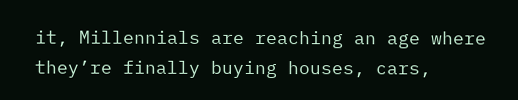it, Millennials are reaching an age where they’re finally buying houses, cars,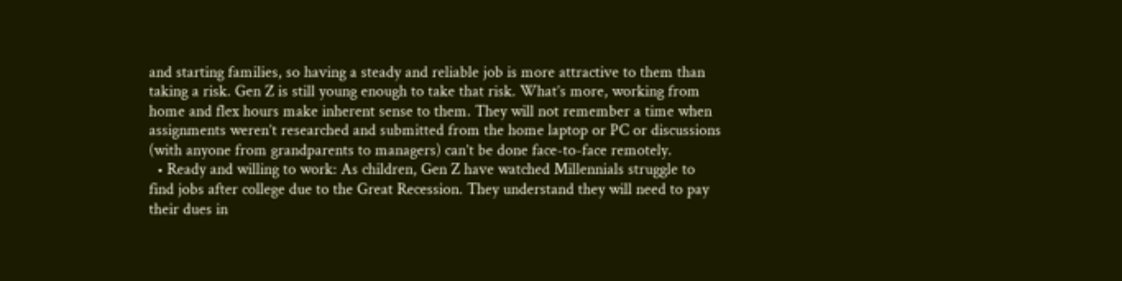and starting families, so having a steady and reliable job is more attractive to them than taking a risk. Gen Z is still young enough to take that risk. What’s more, working from home and flex hours make inherent sense to them. They will not remember a time when assignments weren’t researched and submitted from the home laptop or PC or discussions (with anyone from grandparents to managers) can’t be done face-to-face remotely.
  • Ready and willing to work: As children, Gen Z have watched Millennials struggle to find jobs after college due to the Great Recession. They understand they will need to pay their dues in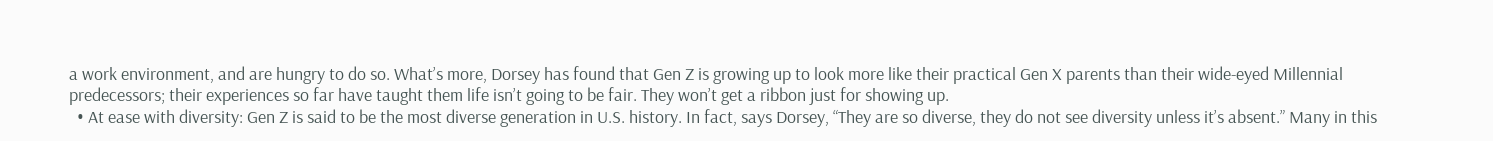a work environment, and are hungry to do so. What’s more, Dorsey has found that Gen Z is growing up to look more like their practical Gen X parents than their wide-eyed Millennial predecessors; their experiences so far have taught them life isn’t going to be fair. They won’t get a ribbon just for showing up.
  • At ease with diversity: Gen Z is said to be the most diverse generation in U.S. history. In fact, says Dorsey, “They are so diverse, they do not see diversity unless it’s absent.” Many in this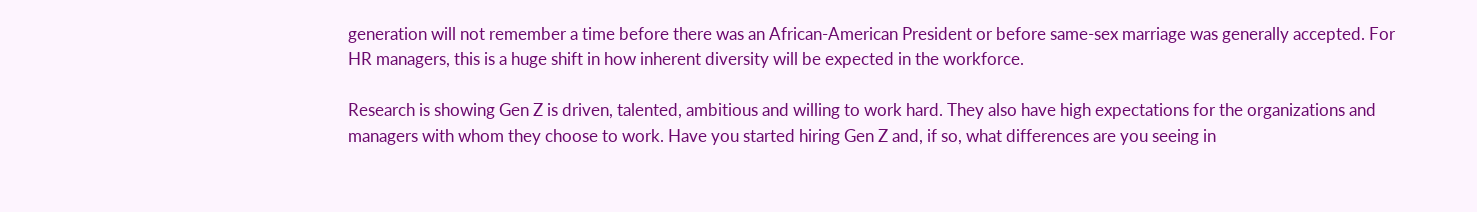generation will not remember a time before there was an African-American President or before same-sex marriage was generally accepted. For HR managers, this is a huge shift in how inherent diversity will be expected in the workforce.

Research is showing Gen Z is driven, talented, ambitious and willing to work hard. They also have high expectations for the organizations and managers with whom they choose to work. Have you started hiring Gen Z and, if so, what differences are you seeing in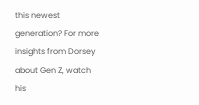this newest generation? For more insights from Dorsey about Gen Z, watch his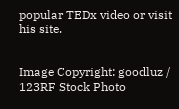popular TEDx video or visit his site.


Image Copyright: goodluz / 123RF Stock Photo